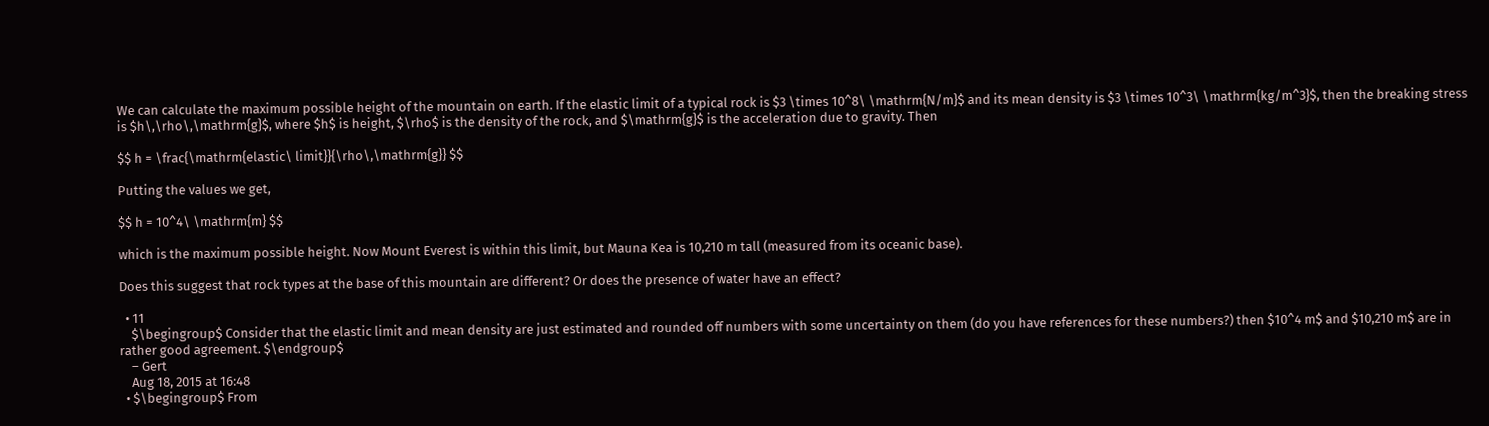We can calculate the maximum possible height of the mountain on earth. If the elastic limit of a typical rock is $3 \times 10^8\ \mathrm{N/m}$ and its mean density is $3 \times 10^3\ \mathrm{kg/m^3}$, then the breaking stress is $h\,\rho\,\mathrm{g}$, where $h$ is height, $\rho$ is the density of the rock, and $\mathrm{g}$ is the acceleration due to gravity. Then

$$ h = \frac{\mathrm{elastic\ limit}}{\rho\,\mathrm{g}} $$

Putting the values we get,

$$ h = 10^4\ \mathrm{m} $$

which is the maximum possible height. Now Mount Everest is within this limit, but Mauna Kea is 10,210 m tall (measured from its oceanic base).

Does this suggest that rock types at the base of this mountain are different? Or does the presence of water have an effect?

  • 11
    $\begingroup$ Consider that the elastic limit and mean density are just estimated and rounded off numbers with some uncertainty on them (do you have references for these numbers?) then $10^4 m$ and $10,210 m$ are in rather good agreement. $\endgroup$
    – Gert
    Aug 18, 2015 at 16:48
  • $\begingroup$ From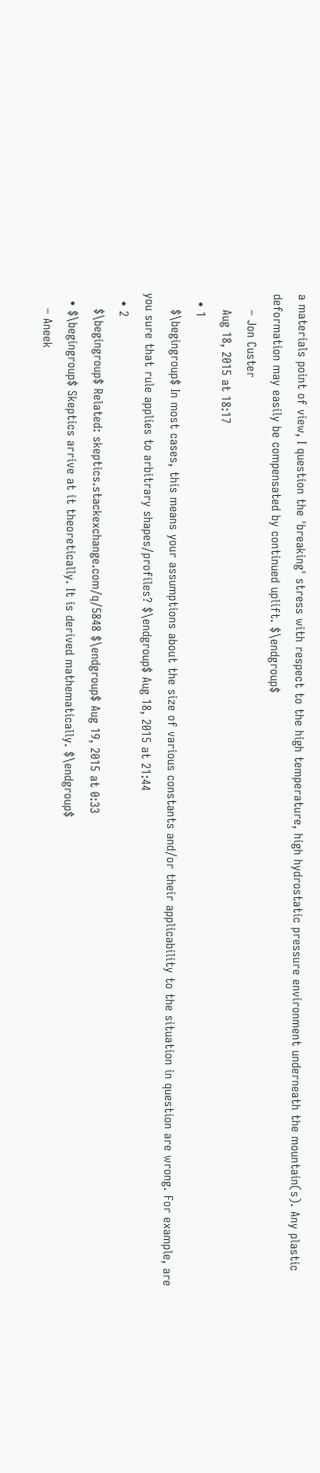a materials point of view, I question the 'breaking' stress with respect to the high temperature, high hydrostatic pressure environment underneath the mountain(s). Any plastic deformation may easily be compensated by continued uplift. $\endgroup$
    – Jon Custer
    Aug 18, 2015 at 18:17
  • 1
    $\begingroup$ In most cases, this means your assumptions about the size of various constants and/or their applicability to the situation in question are wrong. For example, are you sure that rule applies to arbitrary shapes/profiles? $\endgroup$ Aug 18, 2015 at 21:44
  • 2
    $\begingroup$ Related: skeptics.stackexchange.com/q/5848 $\endgroup$ Aug 19, 2015 at 0:33
  • $\begingroup$ Skeptics arrive at it theoretically. It is derived mathematically. $\endgroup$
    – Aneek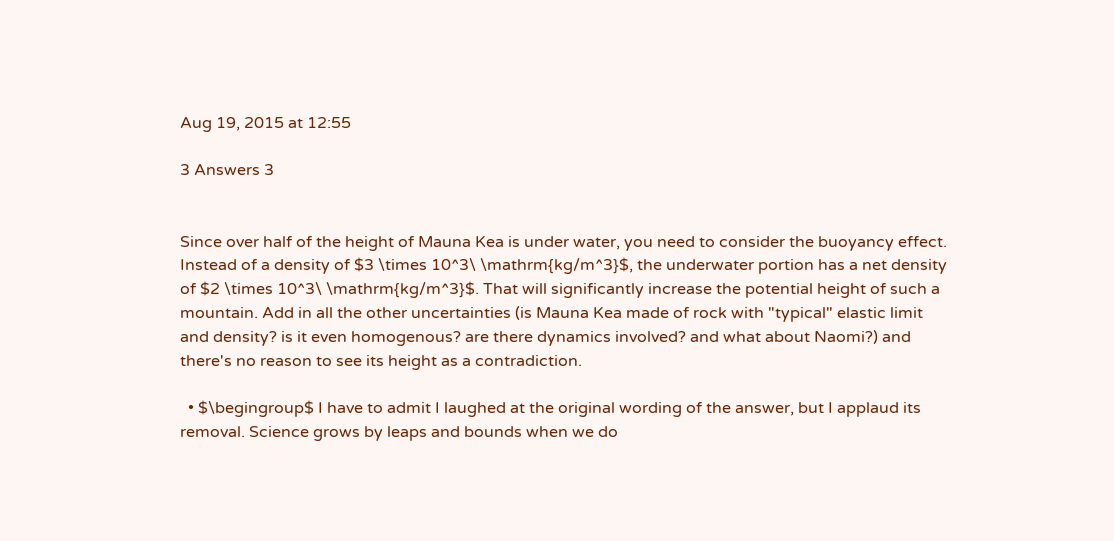Aug 19, 2015 at 12:55

3 Answers 3


Since over half of the height of Mauna Kea is under water, you need to consider the buoyancy effect. Instead of a density of $3 \times 10^3\ \mathrm{kg/m^3}$, the underwater portion has a net density of $2 \times 10^3\ \mathrm{kg/m^3}$. That will significantly increase the potential height of such a mountain. Add in all the other uncertainties (is Mauna Kea made of rock with "typical" elastic limit and density? is it even homogenous? are there dynamics involved? and what about Naomi?) and there's no reason to see its height as a contradiction.

  • $\begingroup$ I have to admit I laughed at the original wording of the answer, but I applaud its removal. Science grows by leaps and bounds when we do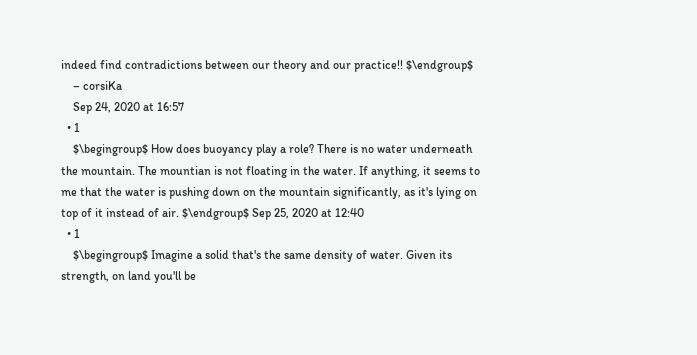indeed find contradictions between our theory and our practice!! $\endgroup$
    – corsiKa
    Sep 24, 2020 at 16:57
  • 1
    $\begingroup$ How does buoyancy play a role? There is no water underneath the mountain. The mountian is not floating in the water. If anything, it seems to me that the water is pushing down on the mountain significantly, as it's lying on top of it instead of air. $\endgroup$ Sep 25, 2020 at 12:40
  • 1
    $\begingroup$ Imagine a solid that's the same density of water. Given its strength, on land you'll be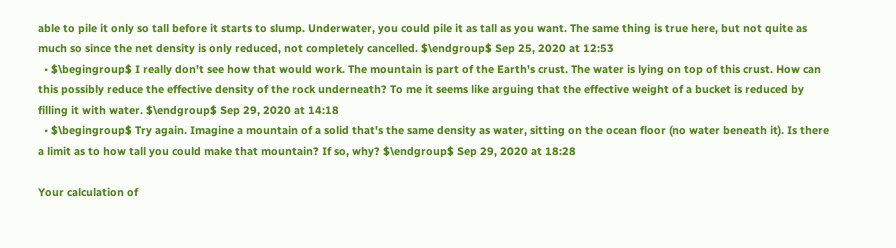able to pile it only so tall before it starts to slump. Underwater, you could pile it as tall as you want. The same thing is true here, but not quite as much so since the net density is only reduced, not completely cancelled. $\endgroup$ Sep 25, 2020 at 12:53
  • $\begingroup$ I really don't see how that would work. The mountain is part of the Earth's crust. The water is lying on top of this crust. How can this possibly reduce the effective density of the rock underneath? To me it seems like arguing that the effective weight of a bucket is reduced by filling it with water. $\endgroup$ Sep 29, 2020 at 14:18
  • $\begingroup$ Try again. Imagine a mountain of a solid that's the same density as water, sitting on the ocean floor (no water beneath it). Is there a limit as to how tall you could make that mountain? If so, why? $\endgroup$ Sep 29, 2020 at 18:28

Your calculation of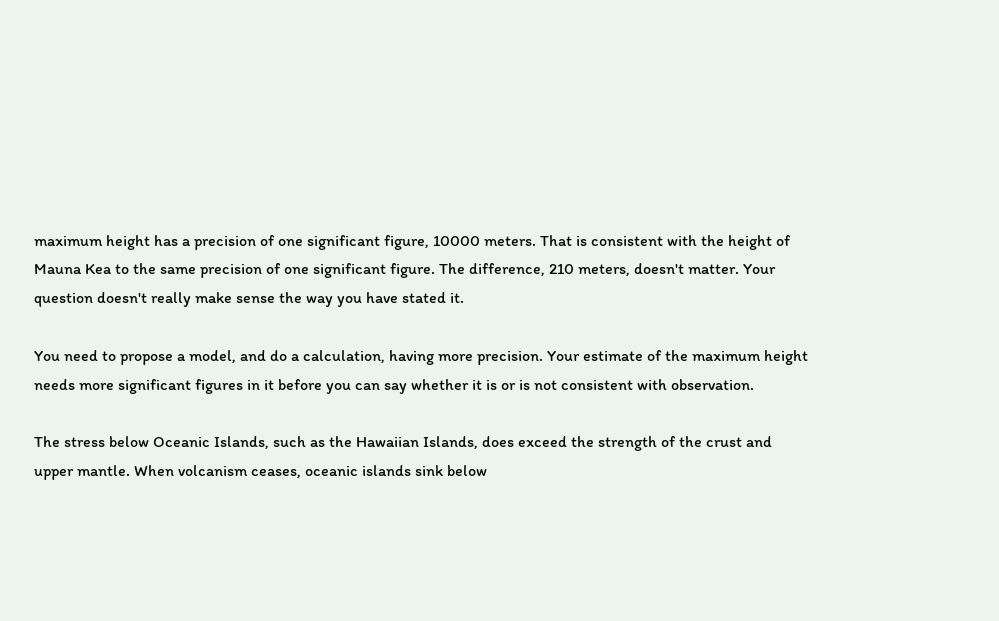maximum height has a precision of one significant figure, 10000 meters. That is consistent with the height of Mauna Kea to the same precision of one significant figure. The difference, 210 meters, doesn't matter. Your question doesn't really make sense the way you have stated it.

You need to propose a model, and do a calculation, having more precision. Your estimate of the maximum height needs more significant figures in it before you can say whether it is or is not consistent with observation.

The stress below Oceanic Islands, such as the Hawaiian Islands, does exceed the strength of the crust and upper mantle. When volcanism ceases, oceanic islands sink below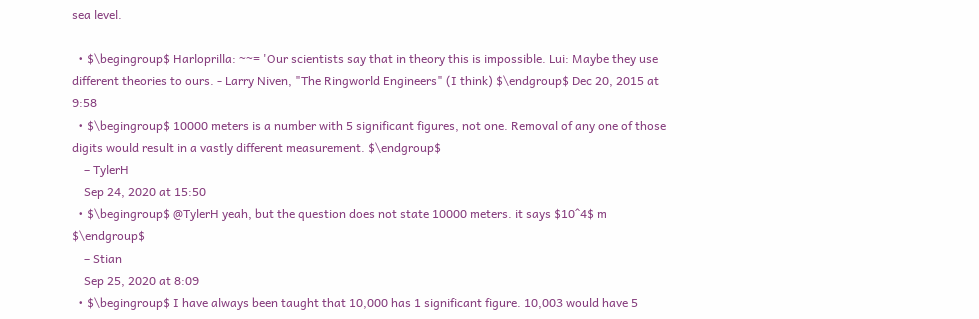sea level.

  • $\begingroup$ Harloprilla: ~~= 'Our scientists say that in theory this is impossible. Lui: Maybe they use different theories to ours. - Larry Niven, "The Ringworld Engineers" (I think) $\endgroup$ Dec 20, 2015 at 9:58
  • $\begingroup$ 10000 meters is a number with 5 significant figures, not one. Removal of any one of those digits would result in a vastly different measurement. $\endgroup$
    – TylerH
    Sep 24, 2020 at 15:50
  • $\begingroup$ @TylerH yeah, but the question does not state 10000 meters. it says $10^4$ m $\endgroup$
    – Stian
    Sep 25, 2020 at 8:09
  • $\begingroup$ I have always been taught that 10,000 has 1 significant figure. 10,003 would have 5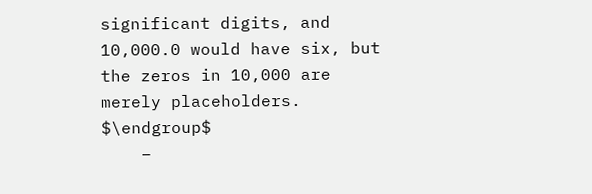significant digits, and 10,000.0 would have six, but the zeros in 10,000 are merely placeholders. $\endgroup$
    –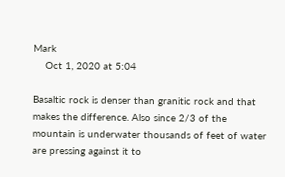Mark
    Oct 1, 2020 at 5:04

Basaltic rock is denser than granitic rock and that makes the difference. Also since 2/3 of the mountain is underwater thousands of feet of water are pressing against it to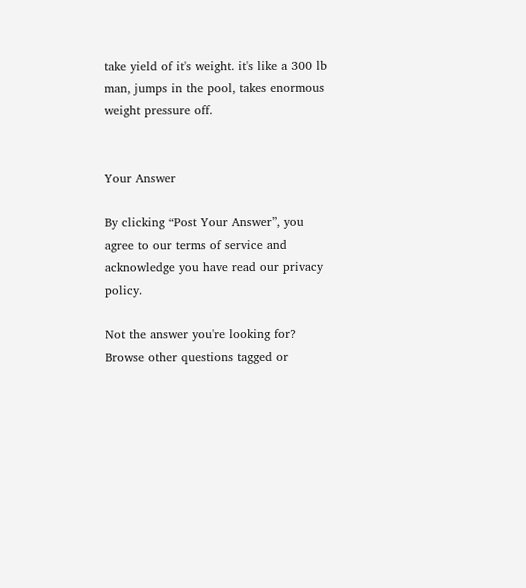take yield of it's weight. it's like a 300 lb man, jumps in the pool, takes enormous weight pressure off.


Your Answer

By clicking “Post Your Answer”, you agree to our terms of service and acknowledge you have read our privacy policy.

Not the answer you're looking for? Browse other questions tagged or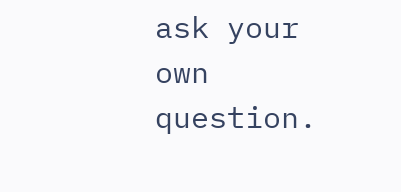ask your own question.